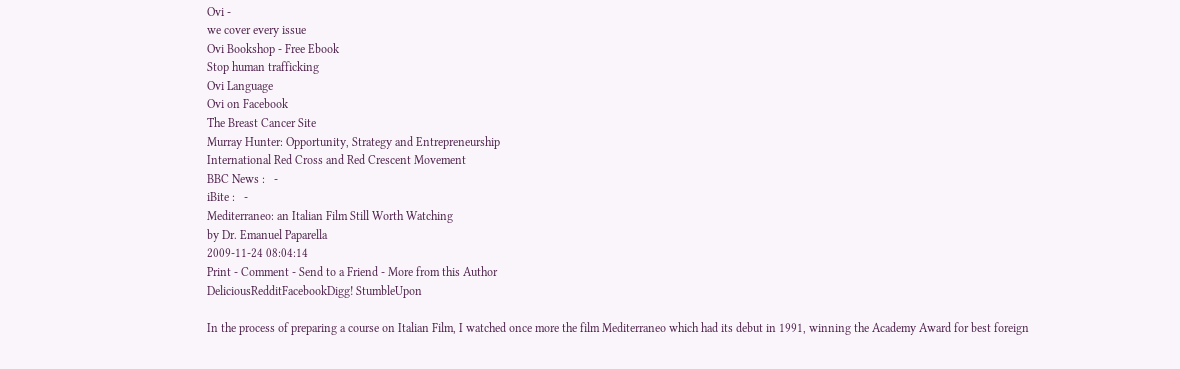Ovi -
we cover every issue
Ovi Bookshop - Free Ebook
Stop human trafficking
Ovi Language
Ovi on Facebook
The Breast Cancer Site
Murray Hunter: Opportunity, Strategy and Entrepreneurship
International Red Cross and Red Crescent Movement
BBC News :   -
iBite :   -
Mediterraneo: an Italian Film Still Worth Watching
by Dr. Emanuel Paparella
2009-11-24 08:04:14
Print - Comment - Send to a Friend - More from this Author
DeliciousRedditFacebookDigg! StumbleUpon

In the process of preparing a course on Italian Film, I watched once more the film Mediterraneo which had its debut in 1991, winning the Academy Award for best foreign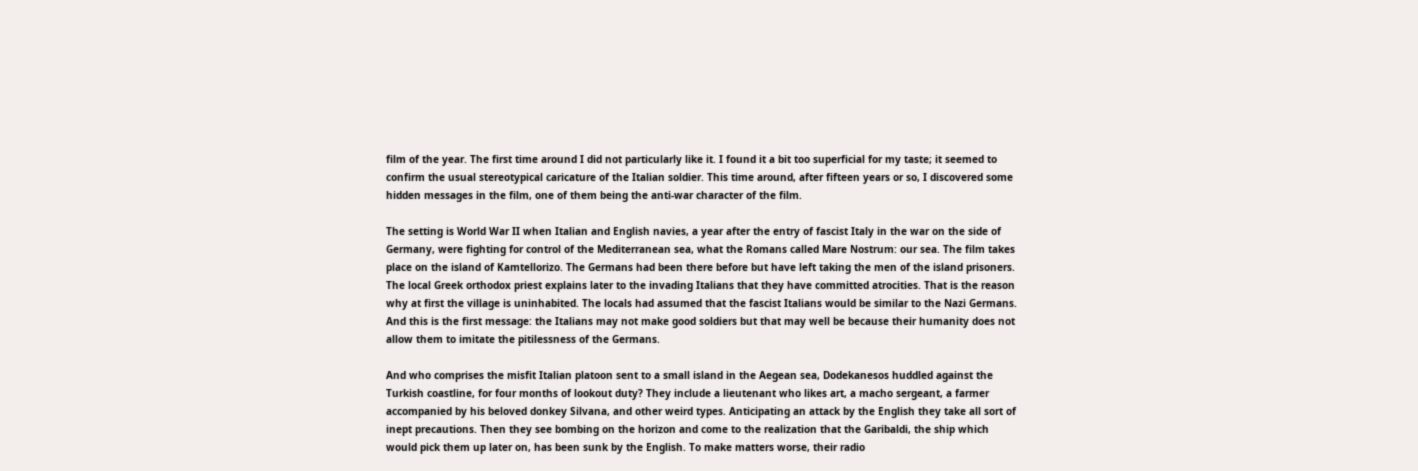film of the year. The first time around I did not particularly like it. I found it a bit too superficial for my taste; it seemed to confirm the usual stereotypical caricature of the Italian soldier. This time around, after fifteen years or so, I discovered some hidden messages in the film, one of them being the anti-war character of the film.

The setting is World War II when Italian and English navies, a year after the entry of fascist Italy in the war on the side of Germany, were fighting for control of the Mediterranean sea, what the Romans called Mare Nostrum: our sea. The film takes place on the island of Kamtellorizo. The Germans had been there before but have left taking the men of the island prisoners. The local Greek orthodox priest explains later to the invading Italians that they have committed atrocities. That is the reason why at first the village is uninhabited. The locals had assumed that the fascist Italians would be similar to the Nazi Germans.  And this is the first message: the Italians may not make good soldiers but that may well be because their humanity does not allow them to imitate the pitilessness of the Germans.

And who comprises the misfit Italian platoon sent to a small island in the Aegean sea, Dodekanesos huddled against the Turkish coastline, for four months of lookout duty? They include a lieutenant who likes art, a macho sergeant, a farmer accompanied by his beloved donkey Silvana, and other weird types. Anticipating an attack by the English they take all sort of inept precautions. Then they see bombing on the horizon and come to the realization that the Garibaldi, the ship which would pick them up later on, has been sunk by the English. To make matters worse, their radio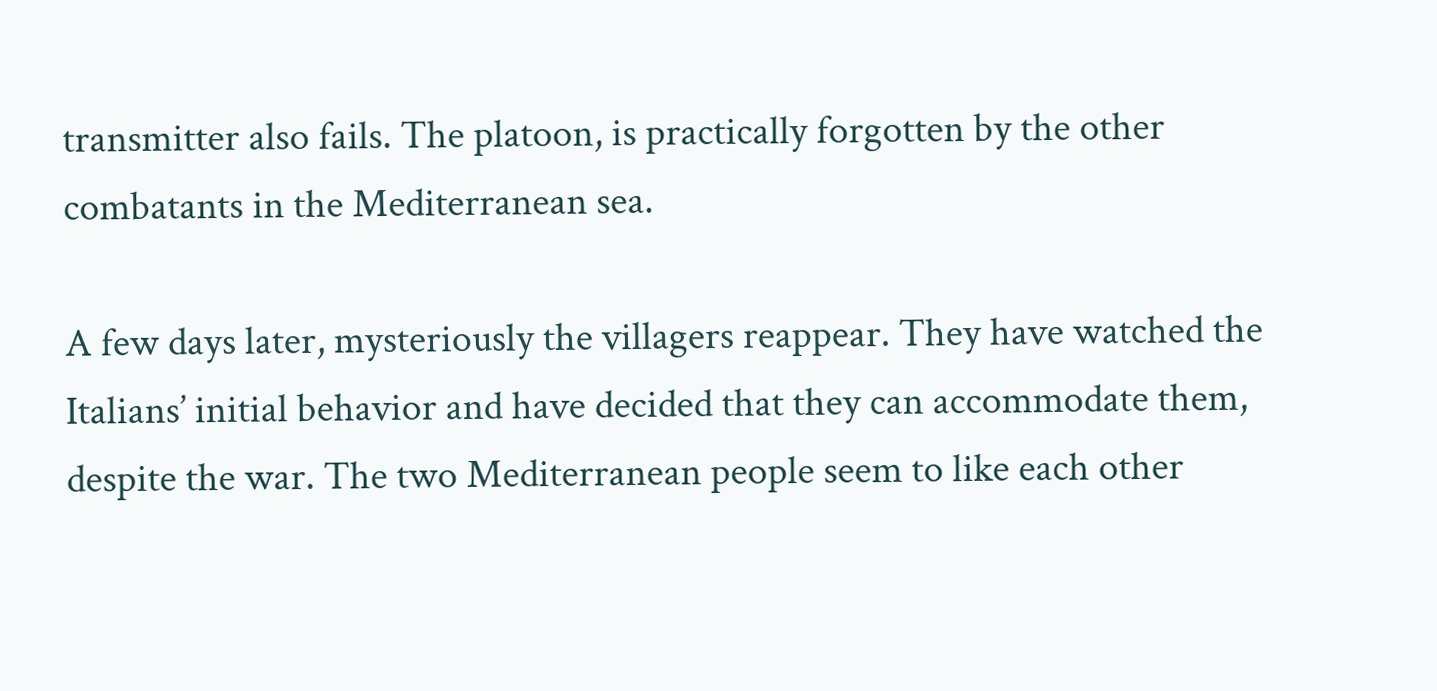transmitter also fails. The platoon, is practically forgotten by the other combatants in the Mediterranean sea.

A few days later, mysteriously the villagers reappear. They have watched the Italians’ initial behavior and have decided that they can accommodate them, despite the war. The two Mediterranean people seem to like each other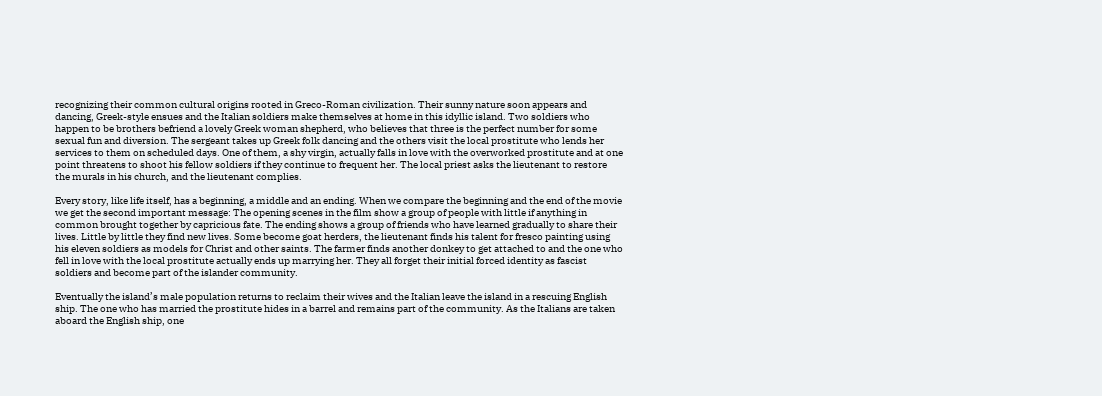recognizing their common cultural origins rooted in Greco-Roman civilization. Their sunny nature soon appears and dancing, Greek-style ensues and the Italian soldiers make themselves at home in this idyllic island. Two soldiers who happen to be brothers befriend a lovely Greek woman shepherd, who believes that three is the perfect number for some sexual fun and diversion. The sergeant takes up Greek folk dancing and the others visit the local prostitute who lends her services to them on scheduled days. One of them, a shy virgin, actually falls in love with the overworked prostitute and at one point threatens to shoot his fellow soldiers if they continue to frequent her. The local priest asks the lieutenant to restore the murals in his church, and the lieutenant complies.

Every story, like life itself, has a beginning, a middle and an ending. When we compare the beginning and the end of the movie we get the second important message: The opening scenes in the film show a group of people with little if anything in common brought together by capricious fate. The ending shows a group of friends who have learned gradually to share their lives. Little by little they find new lives. Some become goat herders, the lieutenant finds his talent for fresco painting using his eleven soldiers as models for Christ and other saints. The farmer finds another donkey to get attached to and the one who fell in love with the local prostitute actually ends up marrying her. They all forget their initial forced identity as fascist soldiers and become part of the islander community.

Eventually the island’s male population returns to reclaim their wives and the Italian leave the island in a rescuing English ship. The one who has married the prostitute hides in a barrel and remains part of the community. As the Italians are taken aboard the English ship, one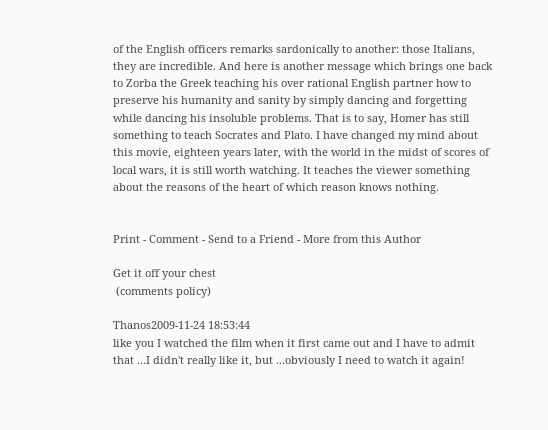of the English officers remarks sardonically to another: those Italians, they are incredible. And here is another message which brings one back to Zorba the Greek teaching his over rational English partner how to preserve his humanity and sanity by simply dancing and forgetting while dancing his insoluble problems. That is to say, Homer has still something to teach Socrates and Plato. I have changed my mind about this movie, eighteen years later, with the world in the midst of scores of local wars, it is still worth watching. It teaches the viewer something about the reasons of the heart of which reason knows nothing.


Print - Comment - Send to a Friend - More from this Author

Get it off your chest
 (comments policy)

Thanos2009-11-24 18:53:44
like you I watched the film when it first came out and I have to admit that ...I didn't really like it, but ...obviously I need to watch it again!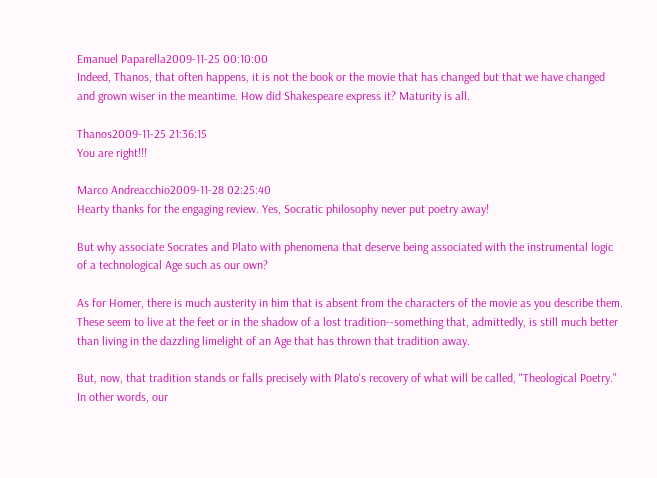Emanuel Paparella2009-11-25 00:10:00
Indeed, Thanos, that often happens, it is not the book or the movie that has changed but that we have changed and grown wiser in the meantime. How did Shakespeare express it? Maturity is all.

Thanos2009-11-25 21:36:15
You are right!!!

Marco Andreacchio2009-11-28 02:25:40
Hearty thanks for the engaging review. Yes, Socratic philosophy never put poetry away!

But why associate Socrates and Plato with phenomena that deserve being associated with the instrumental logic of a technological Age such as our own?

As for Homer, there is much austerity in him that is absent from the characters of the movie as you describe them. These seem to live at the feet or in the shadow of a lost tradition--something that, admittedly, is still much better than living in the dazzling limelight of an Age that has thrown that tradition away.

But, now, that tradition stands or falls precisely with Plato's recovery of what will be called, "Theological Poetry." In other words, our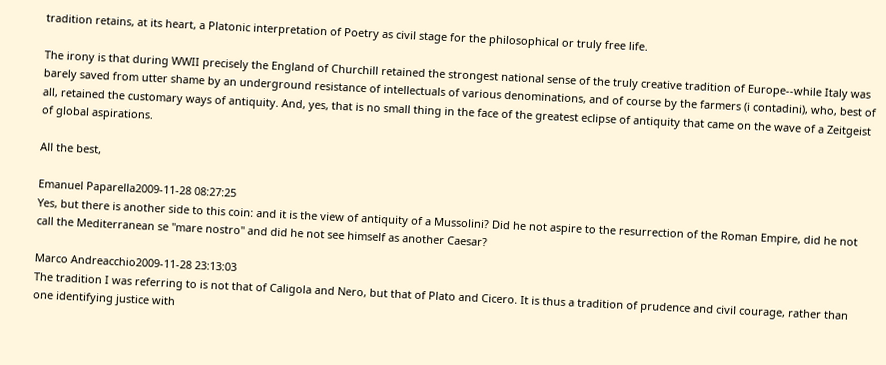tradition retains, at its heart, a Platonic interpretation of Poetry as civil stage for the philosophical or truly free life.

The irony is that during WWII precisely the England of Churchill retained the strongest national sense of the truly creative tradition of Europe--while Italy was barely saved from utter shame by an underground resistance of intellectuals of various denominations, and of course by the farmers (i contadini), who, best of all, retained the customary ways of antiquity. And, yes, that is no small thing in the face of the greatest eclipse of antiquity that came on the wave of a Zeitgeist of global aspirations.

All the best,

Emanuel Paparella2009-11-28 08:27:25
Yes, but there is another side to this coin: and it is the view of antiquity of a Mussolini? Did he not aspire to the resurrection of the Roman Empire, did he not call the Mediterranean se "mare nostro" and did he not see himself as another Caesar?

Marco Andreacchio2009-11-28 23:13:03
The tradition I was referring to is not that of Caligola and Nero, but that of Plato and Cicero. It is thus a tradition of prudence and civil courage, rather than one identifying justice with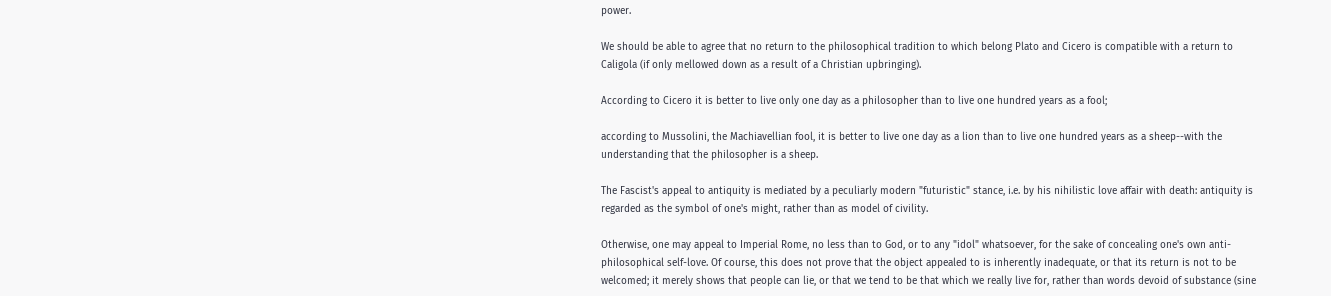power.

We should be able to agree that no return to the philosophical tradition to which belong Plato and Cicero is compatible with a return to Caligola (if only mellowed down as a result of a Christian upbringing).

According to Cicero it is better to live only one day as a philosopher than to live one hundred years as a fool;

according to Mussolini, the Machiavellian fool, it is better to live one day as a lion than to live one hundred years as a sheep--with the understanding that the philosopher is a sheep.

The Fascist's appeal to antiquity is mediated by a peculiarly modern "futuristic" stance, i.e. by his nihilistic love affair with death: antiquity is regarded as the symbol of one's might, rather than as model of civility.

Otherwise, one may appeal to Imperial Rome, no less than to God, or to any "idol" whatsoever, for the sake of concealing one's own anti-philosophical self-love. Of course, this does not prove that the object appealed to is inherently inadequate, or that its return is not to be welcomed; it merely shows that people can lie, or that we tend to be that which we really live for, rather than words devoid of substance (sine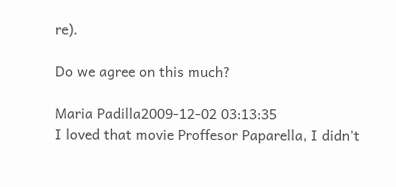re).

Do we agree on this much?

Maria Padilla2009-12-02 03:13:35
I loved that movie Proffesor Paparella, I didn't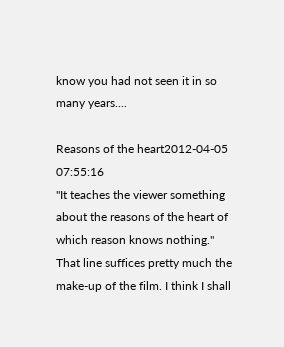know you had not seen it in so many years....

Reasons of the heart2012-04-05 07:55:16
"It teaches the viewer something about the reasons of the heart of which reason knows nothing." That line suffices pretty much the make-up of the film. I think I shall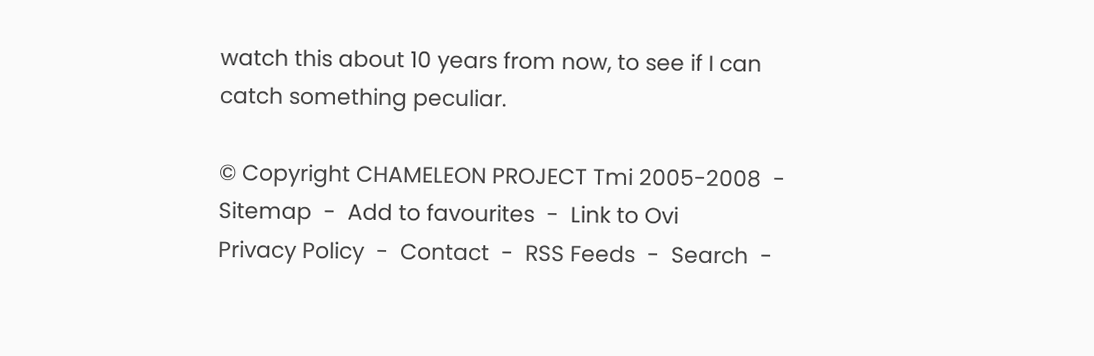watch this about 10 years from now, to see if I can catch something peculiar.

© Copyright CHAMELEON PROJECT Tmi 2005-2008  -  Sitemap  -  Add to favourites  -  Link to Ovi
Privacy Policy  -  Contact  -  RSS Feeds  -  Search  -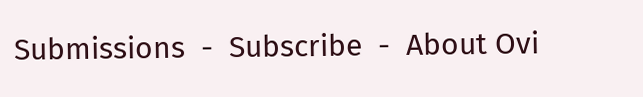Submissions  -  Subscribe  -  About Ovi